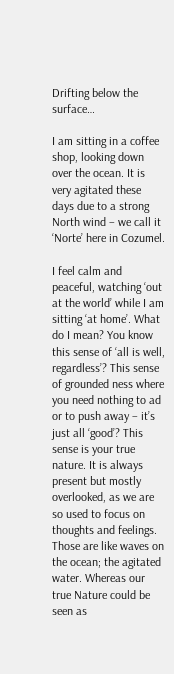Drifting below the surface…

I am sitting in a coffee shop, looking down over the ocean. It is very agitated these days due to a strong North wind – we call it ‘Norte’ here in Cozumel.

I feel calm and peaceful, watching ‘out at the world’ while I am sitting ‘at home’. What do I mean? You know this sense of ‘all is well, regardless’? This sense of grounded ness where you need nothing to ad or to push away – it’s just all ‘good’? This sense is your true nature. It is always present but mostly overlooked, as we are so used to focus on thoughts and feelings. Those are like waves on the ocean; the agitated water. Whereas our true Nature could be seen as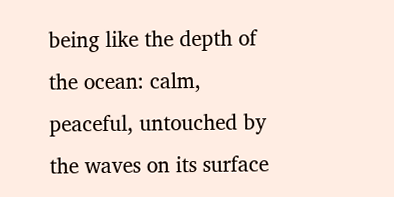being like the depth of the ocean: calm, peaceful, untouched by the waves on its surface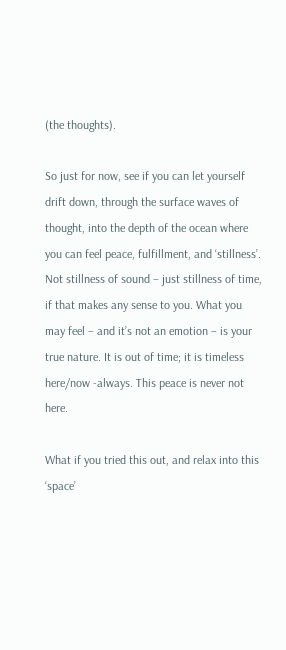(the thoughts).

So just for now, see if you can let yourself drift down, through the surface waves of thought, into the depth of the ocean where you can feel peace, fulfillment, and ‘stillness’. Not stillness of sound – just stillness of time, if that makes any sense to you. What you may feel – and it’s not an emotion – is your true nature. It is out of time; it is timeless here/now -always. This peace is never not here.

What if you tried this out, and relax into this ‘space’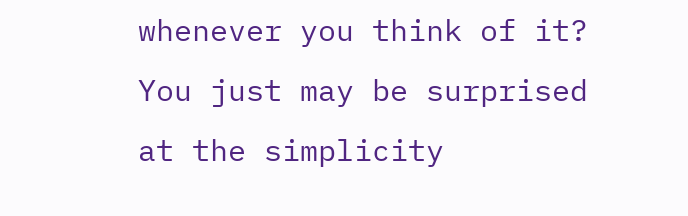whenever you think of it? You just may be surprised at the simplicity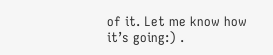of it. Let me know how it’s going:) .